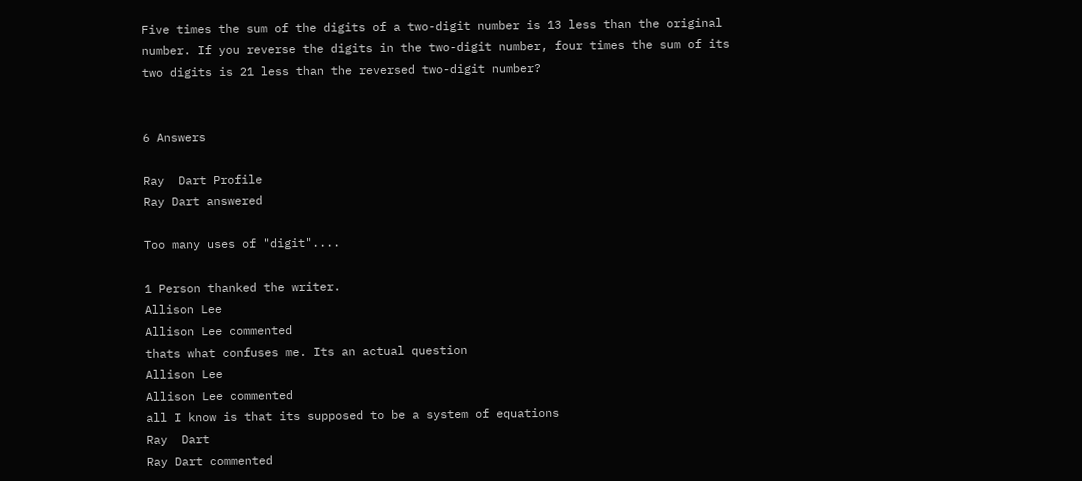Five times the sum of the digits of a two-digit number is 13 less than the original number. If you reverse the digits in the two-digit number, four times the sum of its two digits is 21 less than the reversed two-digit number?


6 Answers

Ray  Dart Profile
Ray Dart answered

Too many uses of "digit"....

1 Person thanked the writer.
Allison Lee
Allison Lee commented
thats what confuses me. Its an actual question
Allison Lee
Allison Lee commented
all I know is that its supposed to be a system of equations
Ray  Dart
Ray Dart commented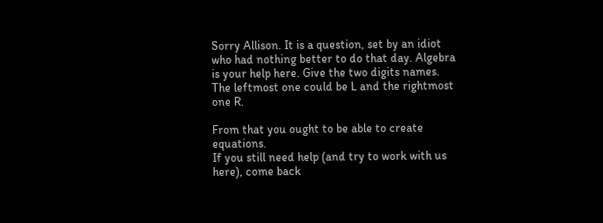Sorry Allison. It is a question, set by an idiot who had nothing better to do that day. Algebra is your help here. Give the two digits names. The leftmost one could be L and the rightmost one R.

From that you ought to be able to create equations.
If you still need help (and try to work with us here), come back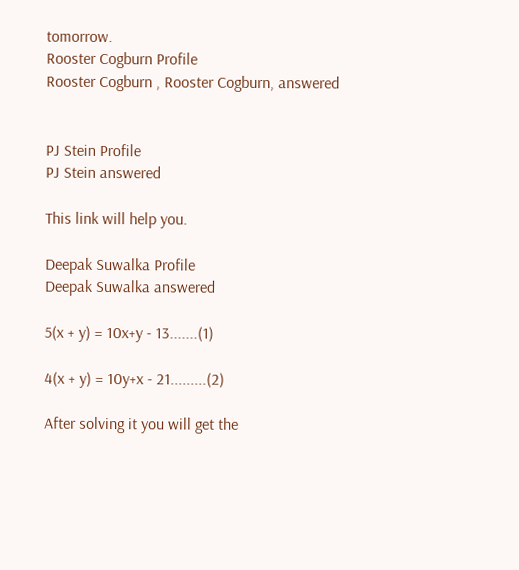tomorrow.
Rooster Cogburn Profile
Rooster Cogburn , Rooster Cogburn, answered


PJ Stein Profile
PJ Stein answered

This link will help you.

Deepak Suwalka Profile
Deepak Suwalka answered

5(x + y) = 10x+y - 13.......(1)

4(x + y) = 10y+x - 21.........(2)

After solving it you will get the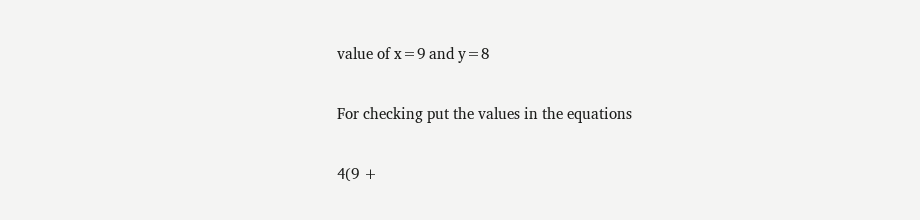value of x=9 and y=8

For checking put the values in the equations

4(9 +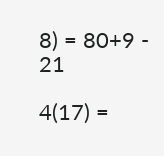8) = 80+9 - 21

4(17) =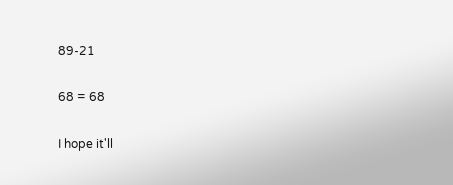89-21

68 = 68

I hope it'll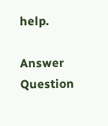help.

Answer Question